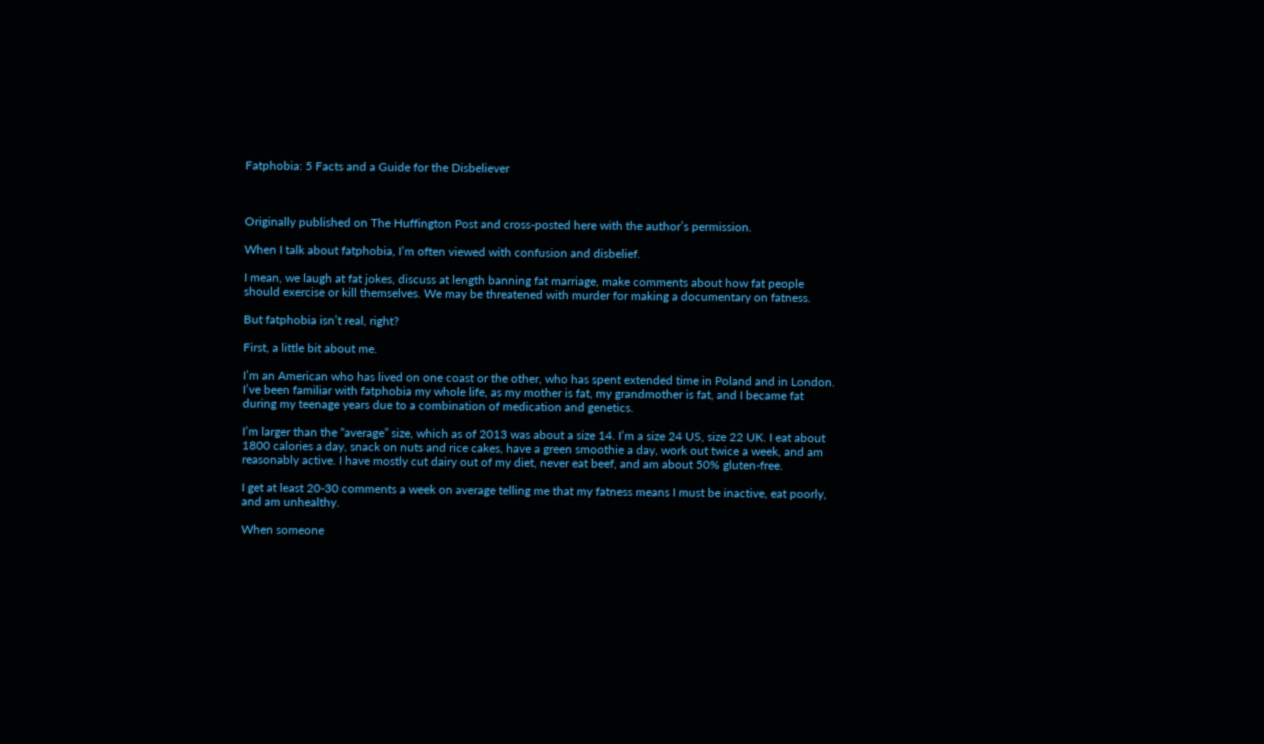Fatphobia: 5 Facts and a Guide for the Disbeliever



Originally published on The Huffington Post and cross-posted here with the author’s permission.

When I talk about fatphobia, I’m often viewed with confusion and disbelief.

I mean, we laugh at fat jokes, discuss at length banning fat marriage, make comments about how fat people should exercise or kill themselves. We may be threatened with murder for making a documentary on fatness.

But fatphobia isn’t real, right?

First, a little bit about me.

I’m an American who has lived on one coast or the other, who has spent extended time in Poland and in London. I’ve been familiar with fatphobia my whole life, as my mother is fat, my grandmother is fat, and I became fat during my teenage years due to a combination of medication and genetics.

I’m larger than the “average” size, which as of 2013 was about a size 14. I’m a size 24 US, size 22 UK. I eat about 1800 calories a day, snack on nuts and rice cakes, have a green smoothie a day, work out twice a week, and am reasonably active. I have mostly cut dairy out of my diet, never eat beef, and am about 50% gluten-free.

I get at least 20-30 comments a week on average telling me that my fatness means I must be inactive, eat poorly, and am unhealthy.

When someone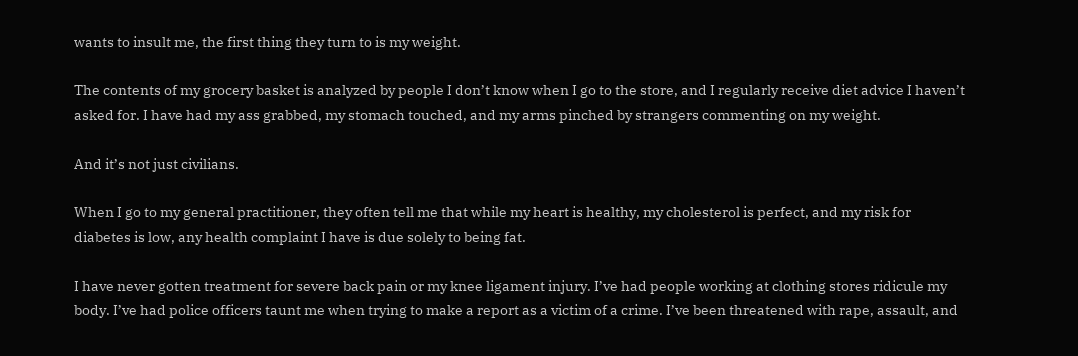wants to insult me, the first thing they turn to is my weight.

The contents of my grocery basket is analyzed by people I don’t know when I go to the store, and I regularly receive diet advice I haven’t asked for. I have had my ass grabbed, my stomach touched, and my arms pinched by strangers commenting on my weight.

And it’s not just civilians.

When I go to my general practitioner, they often tell me that while my heart is healthy, my cholesterol is perfect, and my risk for diabetes is low, any health complaint I have is due solely to being fat.

I have never gotten treatment for severe back pain or my knee ligament injury. I’ve had people working at clothing stores ridicule my body. I’ve had police officers taunt me when trying to make a report as a victim of a crime. I’ve been threatened with rape, assault, and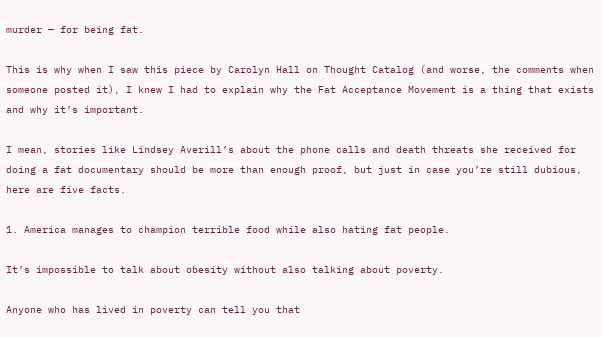murder — for being fat.

This is why when I saw this piece by Carolyn Hall on Thought Catalog (and worse, the comments when someone posted it), I knew I had to explain why the Fat Acceptance Movement is a thing that exists and why it’s important.

I mean, stories like Lindsey Averill’s about the phone calls and death threats she received for doing a fat documentary should be more than enough proof, but just in case you’re still dubious, here are five facts.

1. America manages to champion terrible food while also hating fat people.

It’s impossible to talk about obesity without also talking about poverty.

Anyone who has lived in poverty can tell you that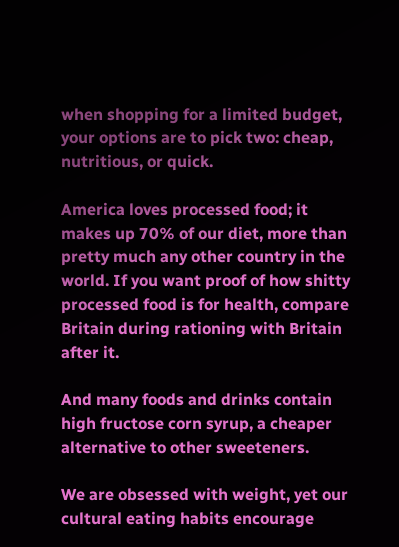when shopping for a limited budget, your options are to pick two: cheap, nutritious, or quick.

America loves processed food; it makes up 70% of our diet, more than pretty much any other country in the world. If you want proof of how shitty processed food is for health, compare Britain during rationing with Britain after it.

And many foods and drinks contain high fructose corn syrup, a cheaper alternative to other sweeteners.

We are obsessed with weight, yet our cultural eating habits encourage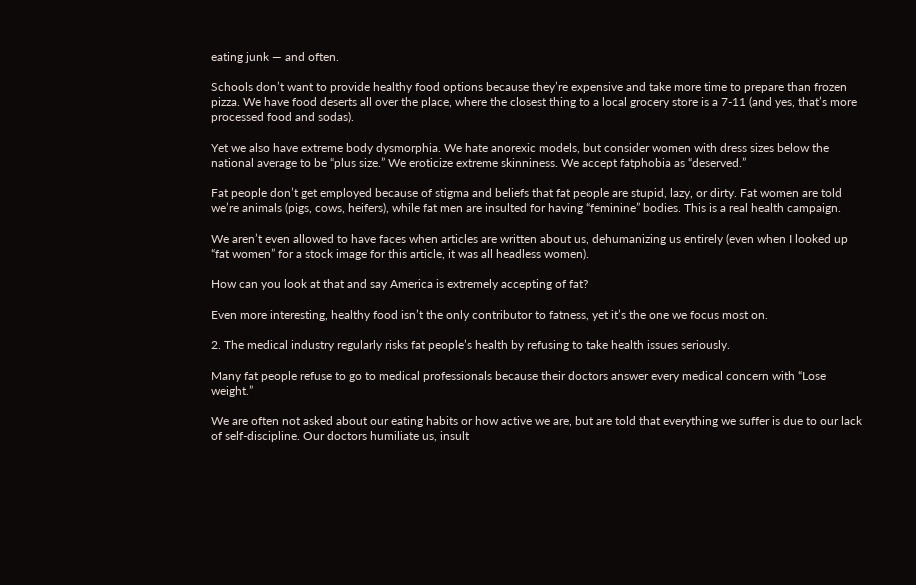eating junk — and often.

Schools don’t want to provide healthy food options because they’re expensive and take more time to prepare than frozen pizza. We have food deserts all over the place, where the closest thing to a local grocery store is a 7-11 (and yes, that’s more processed food and sodas).

Yet we also have extreme body dysmorphia. We hate anorexic models, but consider women with dress sizes below the national average to be “plus size.” We eroticize extreme skinniness. We accept fatphobia as “deserved.”

Fat people don’t get employed because of stigma and beliefs that fat people are stupid, lazy, or dirty. Fat women are told we’re animals (pigs, cows, heifers), while fat men are insulted for having “feminine” bodies. This is a real health campaign.

We aren’t even allowed to have faces when articles are written about us, dehumanizing us entirely (even when I looked up “fat women” for a stock image for this article, it was all headless women).

How can you look at that and say America is extremely accepting of fat?

Even more interesting, healthy food isn’t the only contributor to fatness, yet it’s the one we focus most on.

2. The medical industry regularly risks fat people’s health by refusing to take health issues seriously.

Many fat people refuse to go to medical professionals because their doctors answer every medical concern with “Lose weight.”

We are often not asked about our eating habits or how active we are, but are told that everything we suffer is due to our lack of self-discipline. Our doctors humiliate us, insult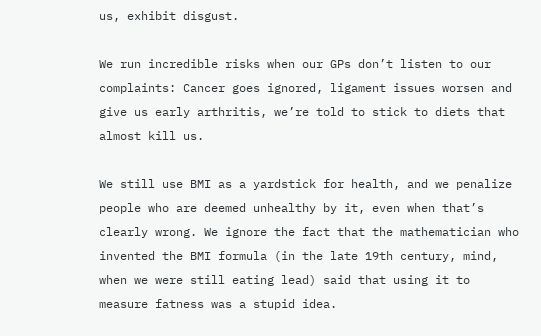us, exhibit disgust.

We run incredible risks when our GPs don’t listen to our complaints: Cancer goes ignored, ligament issues worsen and give us early arthritis, we’re told to stick to diets that almost kill us.

We still use BMI as a yardstick for health, and we penalize people who are deemed unhealthy by it, even when that’s clearly wrong. We ignore the fact that the mathematician who invented the BMI formula (in the late 19th century, mind, when we were still eating lead) said that using it to measure fatness was a stupid idea.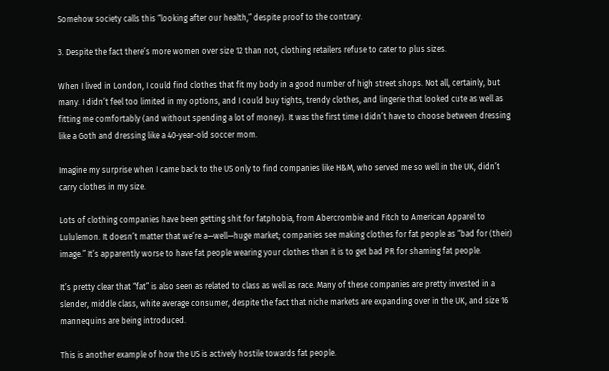Somehow society calls this “looking after our health,” despite proof to the contrary.

3. Despite the fact there’s more women over size 12 than not, clothing retailers refuse to cater to plus sizes.

When I lived in London, I could find clothes that fit my body in a good number of high street shops. Not all, certainly, but many. I didn’t feel too limited in my options, and I could buy tights, trendy clothes, and lingerie that looked cute as well as fitting me comfortably (and without spending a lot of money). It was the first time I didn’t have to choose between dressing like a Goth and dressing like a 40-year-old soccer mom.

Imagine my surprise when I came back to the US only to find companies like H&M, who served me so well in the UK, didn’t carry clothes in my size.

Lots of clothing companies have been getting shit for fatphobia, from Abercrombie and Fitch to American Apparel to Lululemon. It doesn’t matter that we’re a—well—huge market; companies see making clothes for fat people as “bad for (their) image.” It’s apparently worse to have fat people wearing your clothes than it is to get bad PR for shaming fat people.

It’s pretty clear that “fat” is also seen as related to class as well as race. Many of these companies are pretty invested in a slender, middle class, white average consumer, despite the fact that niche markets are expanding over in the UK, and size 16 mannequins are being introduced.

This is another example of how the US is actively hostile towards fat people.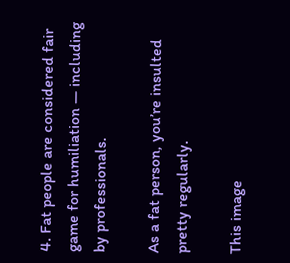4. Fat people are considered fair game for humiliation — including by professionals.

As a fat person, you’re insulted pretty regularly.

This image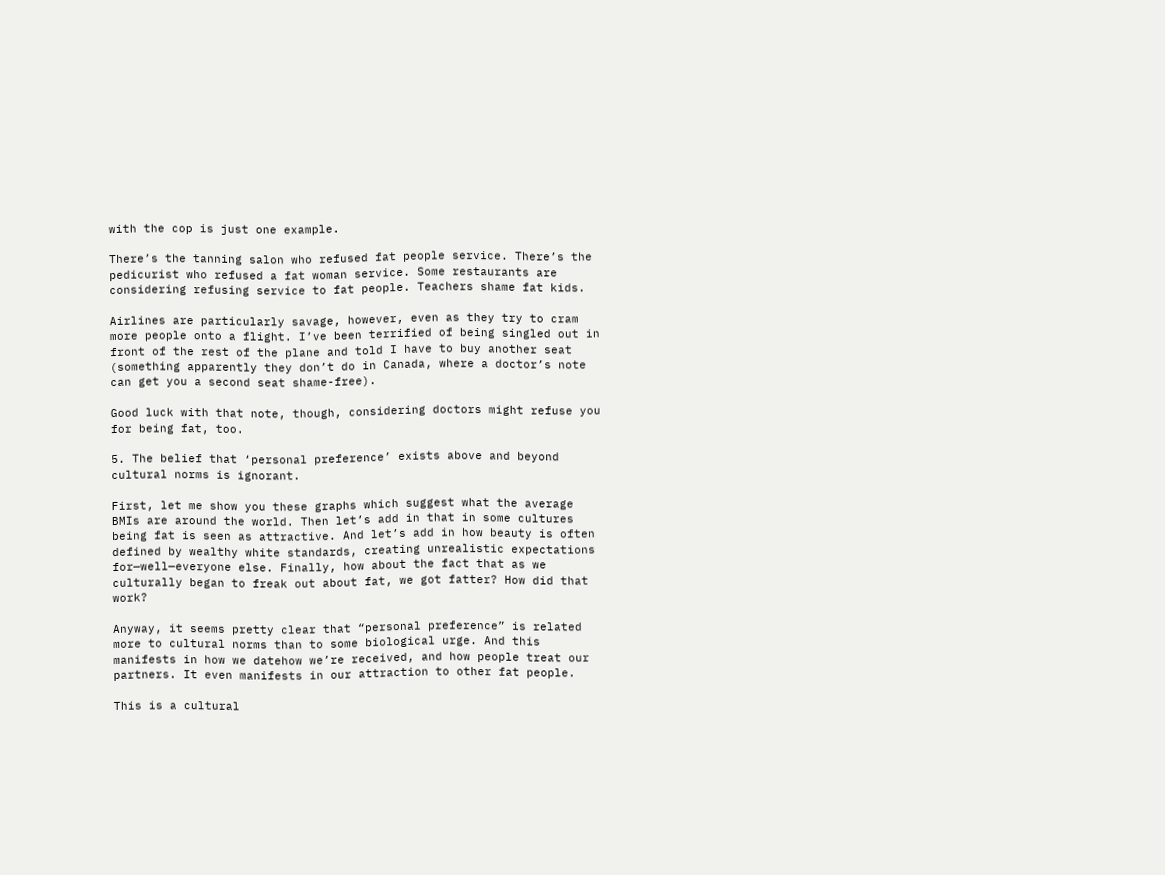with the cop is just one example.

There’s the tanning salon who refused fat people service. There’s the pedicurist who refused a fat woman service. Some restaurants are considering refusing service to fat people. Teachers shame fat kids.

Airlines are particularly savage, however, even as they try to cram more people onto a flight. I’ve been terrified of being singled out in front of the rest of the plane and told I have to buy another seat (something apparently they don’t do in Canada, where a doctor’s note can get you a second seat shame-free).

Good luck with that note, though, considering doctors might refuse you for being fat, too.

5. The belief that ‘personal preference’ exists above and beyond cultural norms is ignorant.

First, let me show you these graphs which suggest what the average BMIs are around the world. Then let’s add in that in some cultures being fat is seen as attractive. And let’s add in how beauty is often defined by wealthy white standards, creating unrealistic expectations for—well—everyone else. Finally, how about the fact that as we culturally began to freak out about fat, we got fatter? How did that work?

Anyway, it seems pretty clear that “personal preference” is related more to cultural norms than to some biological urge. And this manifests in how we datehow we’re received, and how people treat our partners. It even manifests in our attraction to other fat people.

This is a cultural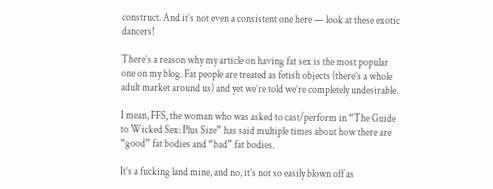construct. And it’s not even a consistent one here — look at these exotic dancers!

There’s a reason why my article on having fat sex is the most popular one on my blog. Fat people are treated as fetish objects (there’s a whole adult market around us) and yet we’re told we’re completely undesirable.

I mean, FFS, the woman who was asked to cast/perform in “The Guide to Wicked Sex: Plus Size” has said multiple times about how there are “good” fat bodies and “bad” fat bodies.

It’s a fucking land mine, and no, it’s not so easily blown off as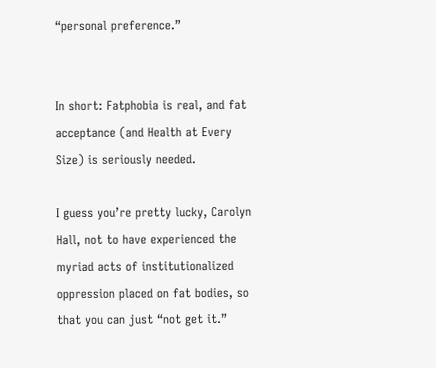“personal preference.”


In short: Fatphobia is real, and fat acceptance (and Health at Every Size) is seriously needed.

I guess you’re pretty lucky, Carolyn Hall, not to have experienced the myriad acts of institutionalized oppression placed on fat bodies, so that you can just “not get it.”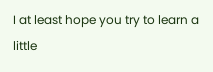I at least hope you try to learn a little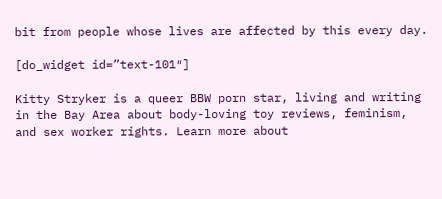bit from people whose lives are affected by this every day.

[do_widget id=”text-101″]

Kitty Stryker is a queer BBW porn star, living and writing in the Bay Area about body-loving toy reviews, feminism, and sex worker rights. Learn more about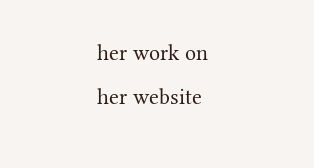her work on her website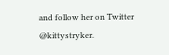and follow her on Twitter @kittystryker.